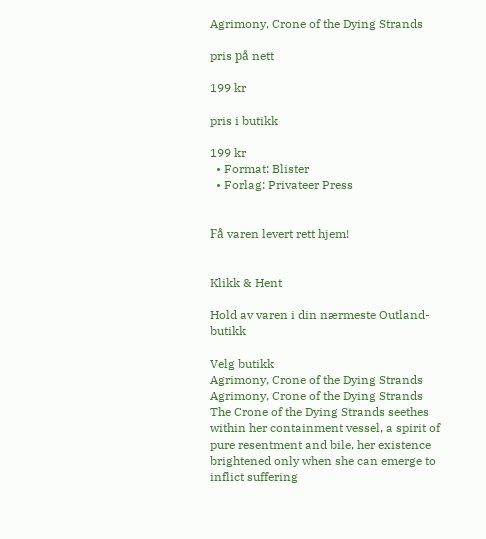Agrimony, Crone of the Dying Strands

pris på nett

199 kr

pris i butikk

199 kr
  • Format: Blister
  • Forlag: Privateer Press


Få varen levert rett hjem!


Klikk & Hent

Hold av varen i din nærmeste Outland-butikk

Velg butikk
Agrimony, Crone of the Dying Strands
Agrimony, Crone of the Dying Strands
The Crone of the Dying Strands seethes within her containment vessel, a spirit of pure resentment and bile, her existence brightened only when she can emerge to inflict suffering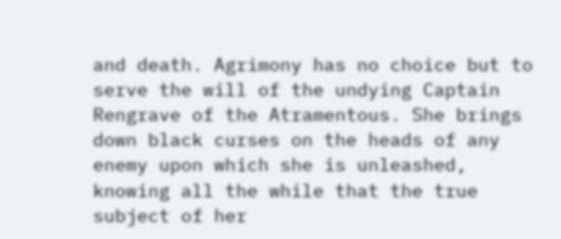and death. Agrimony has no choice but to serve the will of the undying Captain Rengrave of the Atramentous. She brings down black curses on the heads of any enemy upon which she is unleashed, knowing all the while that the true subject of her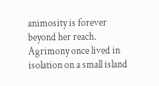animosity is forever beyond her reach. Agrimony once lived in isolation on a small island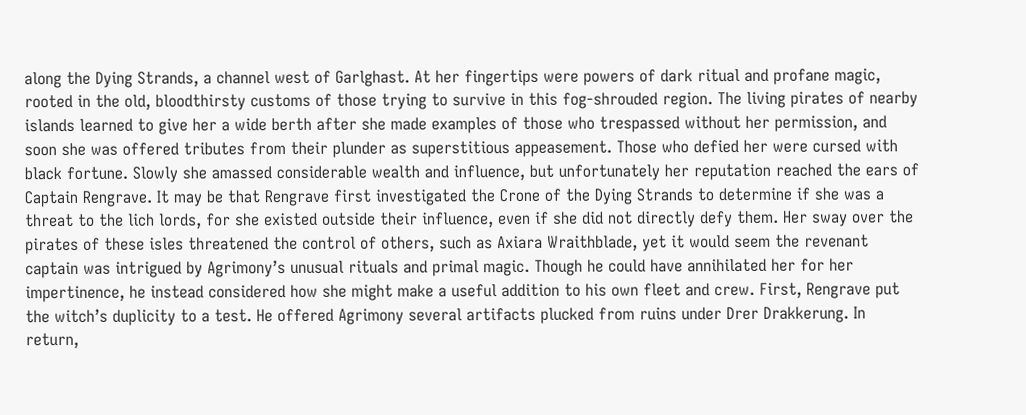along the Dying Strands, a channel west of Garlghast. At her fingertips were powers of dark ritual and profane magic, rooted in the old, bloodthirsty customs of those trying to survive in this fog-shrouded region. The living pirates of nearby islands learned to give her a wide berth after she made examples of those who trespassed without her permission, and soon she was offered tributes from their plunder as superstitious appeasement. Those who defied her were cursed with black fortune. Slowly she amassed considerable wealth and influence, but unfortunately her reputation reached the ears of Captain Rengrave. It may be that Rengrave first investigated the Crone of the Dying Strands to determine if she was a threat to the lich lords, for she existed outside their influence, even if she did not directly defy them. Her sway over the pirates of these isles threatened the control of others, such as Axiara Wraithblade, yet it would seem the revenant captain was intrigued by Agrimony’s unusual rituals and primal magic. Though he could have annihilated her for her impertinence, he instead considered how she might make a useful addition to his own fleet and crew. First, Rengrave put the witch’s duplicity to a test. He offered Agrimony several artifacts plucked from ruins under Drer Drakkerung. In return,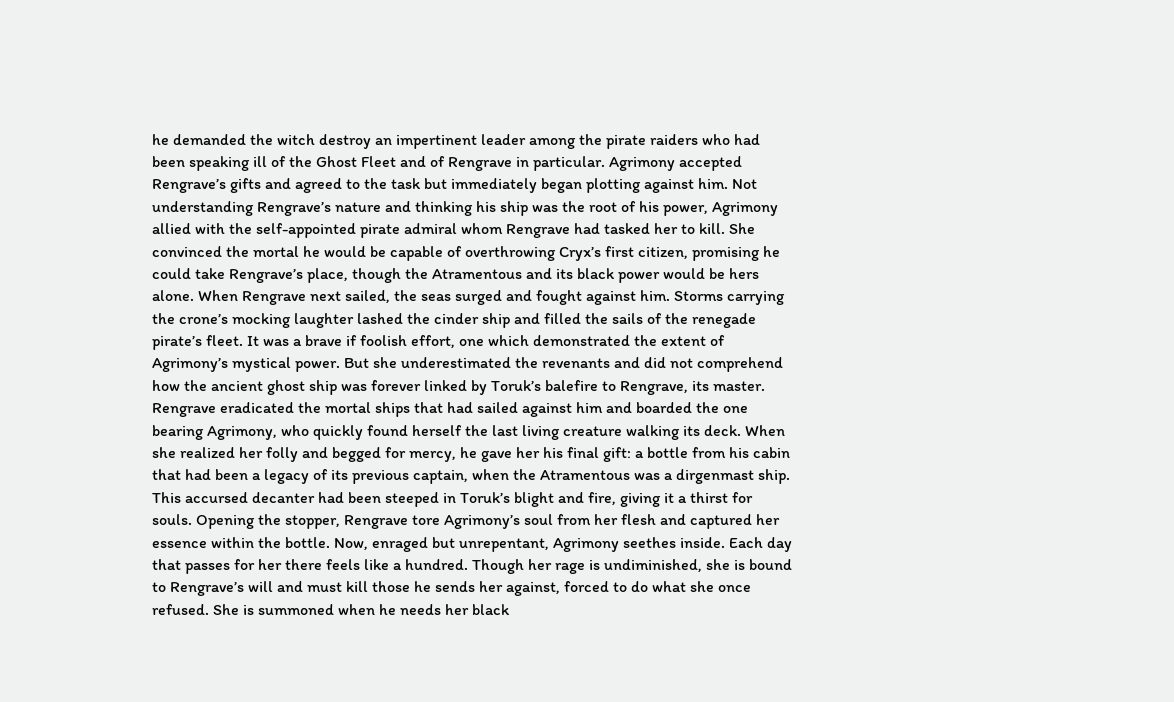he demanded the witch destroy an impertinent leader among the pirate raiders who had been speaking ill of the Ghost Fleet and of Rengrave in particular. Agrimony accepted Rengrave’s gifts and agreed to the task but immediately began plotting against him. Not understanding Rengrave’s nature and thinking his ship was the root of his power, Agrimony allied with the self-appointed pirate admiral whom Rengrave had tasked her to kill. She convinced the mortal he would be capable of overthrowing Cryx’s first citizen, promising he could take Rengrave’s place, though the Atramentous and its black power would be hers alone. When Rengrave next sailed, the seas surged and fought against him. Storms carrying the crone’s mocking laughter lashed the cinder ship and filled the sails of the renegade pirate’s fleet. It was a brave if foolish effort, one which demonstrated the extent of Agrimony’s mystical power. But she underestimated the revenants and did not comprehend how the ancient ghost ship was forever linked by Toruk’s balefire to Rengrave, its master. Rengrave eradicated the mortal ships that had sailed against him and boarded the one bearing Agrimony, who quickly found herself the last living creature walking its deck. When she realized her folly and begged for mercy, he gave her his final gift: a bottle from his cabin that had been a legacy of its previous captain, when the Atramentous was a dirgenmast ship. This accursed decanter had been steeped in Toruk’s blight and fire, giving it a thirst for souls. Opening the stopper, Rengrave tore Agrimony’s soul from her flesh and captured her essence within the bottle. Now, enraged but unrepentant, Agrimony seethes inside. Each day that passes for her there feels like a hundred. Though her rage is undiminished, she is bound to Rengrave’s will and must kill those he sends her against, forced to do what she once refused. She is summoned when he needs her black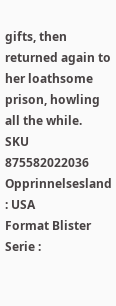gifts, then returned again to her loathsome prison, howling all the while.
SKU 875582022036
Opprinnelsesland : USA
Format Blister
Serie :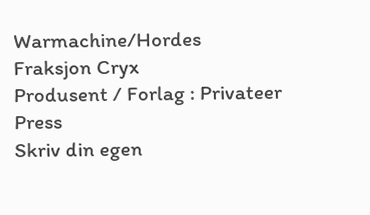Warmachine/Hordes
Fraksjon Cryx
Produsent / Forlag : Privateer Press
Skriv din egen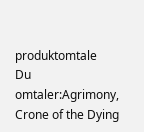produktomtale
Du omtaler:Agrimony, Crone of the Dying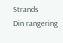Strands
Din rangering